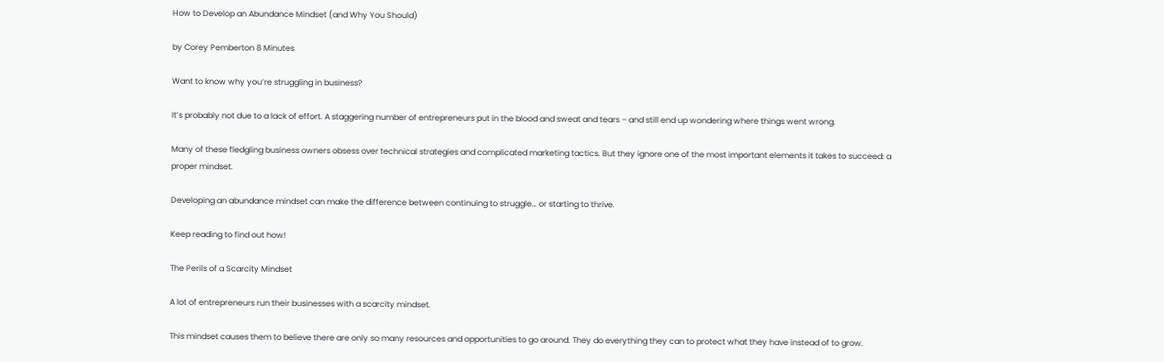How to Develop an Abundance Mindset (and Why You Should)

by Corey Pemberton 8 Minutes

Want to know why you’re struggling in business?

It’s probably not due to a lack of effort. A staggering number of entrepreneurs put in the blood and sweat and tears – and still end up wondering where things went wrong.

Many of these fledgling business owners obsess over technical strategies and complicated marketing tactics. But they ignore one of the most important elements it takes to succeed: a proper mindset.

Developing an abundance mindset can make the difference between continuing to struggle… or starting to thrive.

Keep reading to find out how!

The Perils of a Scarcity Mindset

A lot of entrepreneurs run their businesses with a scarcity mindset.

This mindset causes them to believe there are only so many resources and opportunities to go around. They do everything they can to protect what they have instead of to grow.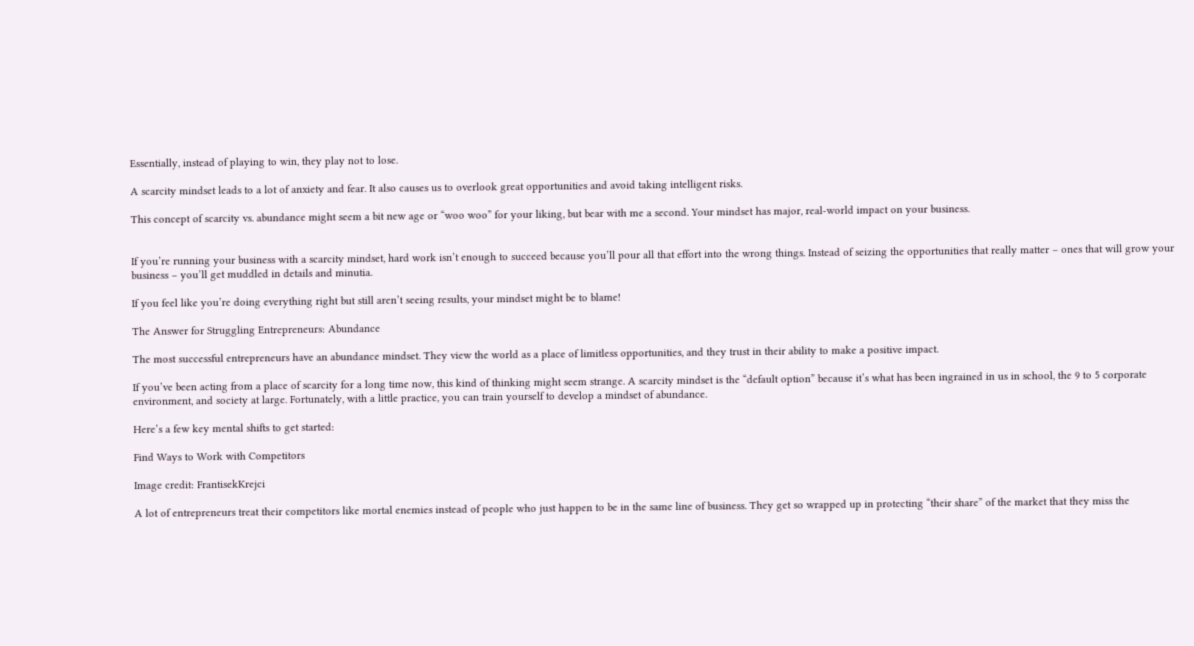Essentially, instead of playing to win, they play not to lose.

A scarcity mindset leads to a lot of anxiety and fear. It also causes us to overlook great opportunities and avoid taking intelligent risks.

This concept of scarcity vs. abundance might seem a bit new age or “woo woo” for your liking, but bear with me a second. Your mindset has major, real-world impact on your business.


If you’re running your business with a scarcity mindset, hard work isn’t enough to succeed because you’ll pour all that effort into the wrong things. Instead of seizing the opportunities that really matter – ones that will grow your business – you’ll get muddled in details and minutia.

If you feel like you’re doing everything right but still aren’t seeing results, your mindset might be to blame!

The Answer for Struggling Entrepreneurs: Abundance

The most successful entrepreneurs have an abundance mindset. They view the world as a place of limitless opportunities, and they trust in their ability to make a positive impact.

If you’ve been acting from a place of scarcity for a long time now, this kind of thinking might seem strange. A scarcity mindset is the “default option” because it’s what has been ingrained in us in school, the 9 to 5 corporate environment, and society at large. Fortunately, with a little practice, you can train yourself to develop a mindset of abundance.

Here’s a few key mental shifts to get started:

Find Ways to Work with Competitors

Image credit: FrantisekKrejci

A lot of entrepreneurs treat their competitors like mortal enemies instead of people who just happen to be in the same line of business. They get so wrapped up in protecting “their share” of the market that they miss the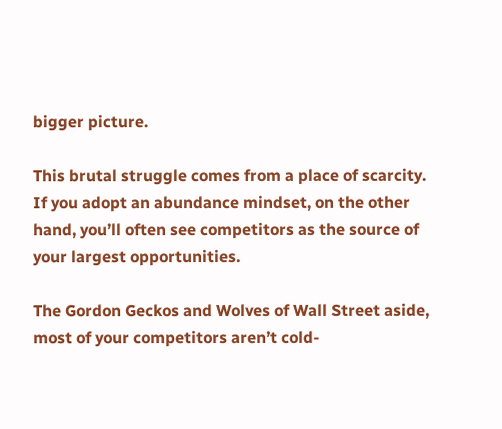bigger picture.

This brutal struggle comes from a place of scarcity. If you adopt an abundance mindset, on the other hand, you’ll often see competitors as the source of your largest opportunities.

The Gordon Geckos and Wolves of Wall Street aside, most of your competitors aren’t cold-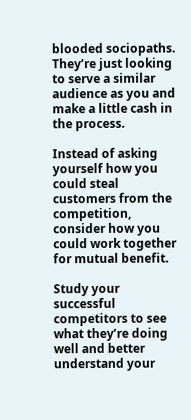blooded sociopaths. They’re just looking to serve a similar audience as you and make a little cash in the process.

Instead of asking yourself how you could steal customers from the competition, consider how you could work together for mutual benefit.

Study your successful competitors to see what they’re doing well and better understand your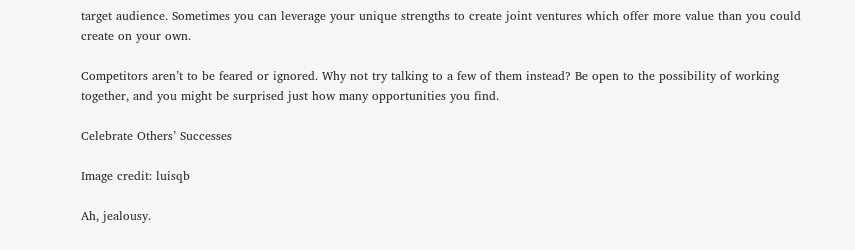target audience. Sometimes you can leverage your unique strengths to create joint ventures which offer more value than you could create on your own.

Competitors aren’t to be feared or ignored. Why not try talking to a few of them instead? Be open to the possibility of working together, and you might be surprised just how many opportunities you find.

Celebrate Others’ Successes

Image credit: luisqb

Ah, jealousy.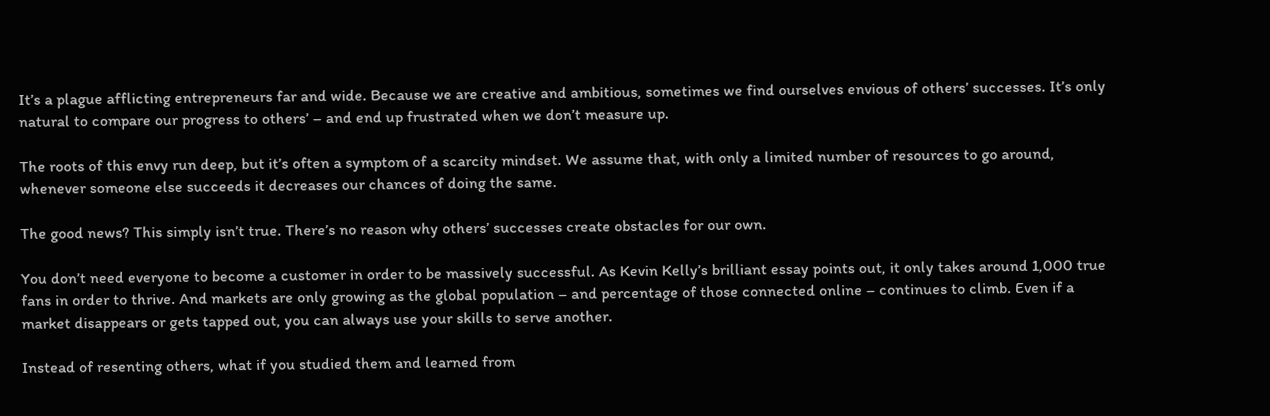It’s a plague afflicting entrepreneurs far and wide. Because we are creative and ambitious, sometimes we find ourselves envious of others’ successes. It’s only natural to compare our progress to others’ – and end up frustrated when we don’t measure up.

The roots of this envy run deep, but it’s often a symptom of a scarcity mindset. We assume that, with only a limited number of resources to go around, whenever someone else succeeds it decreases our chances of doing the same.

The good news? This simply isn’t true. There’s no reason why others’ successes create obstacles for our own.

You don’t need everyone to become a customer in order to be massively successful. As Kevin Kelly’s brilliant essay points out, it only takes around 1,000 true fans in order to thrive. And markets are only growing as the global population – and percentage of those connected online – continues to climb. Even if a market disappears or gets tapped out, you can always use your skills to serve another.

Instead of resenting others, what if you studied them and learned from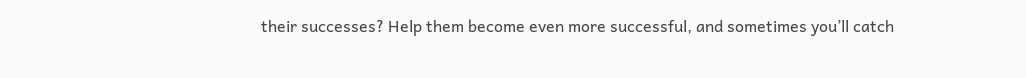their successes? Help them become even more successful, and sometimes you’ll catch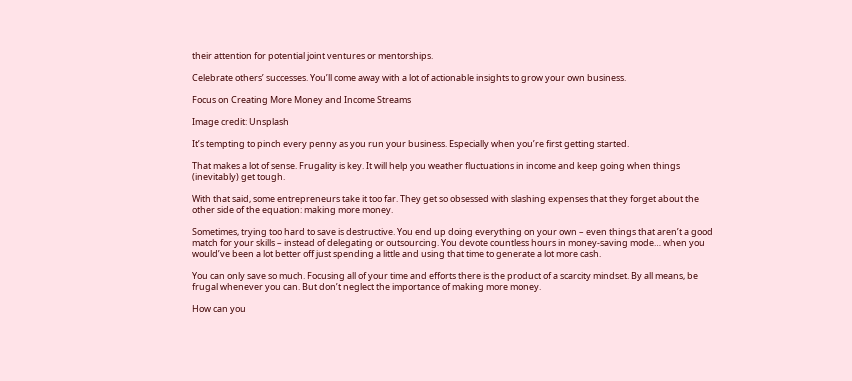their attention for potential joint ventures or mentorships.

Celebrate others’ successes. You’ll come away with a lot of actionable insights to grow your own business.

Focus on Creating More Money and Income Streams

Image credit: Unsplash

It’s tempting to pinch every penny as you run your business. Especially when you’re first getting started.

That makes a lot of sense. Frugality is key. It will help you weather fluctuations in income and keep going when things (inevitably) get tough.

With that said, some entrepreneurs take it too far. They get so obsessed with slashing expenses that they forget about the other side of the equation: making more money.

Sometimes, trying too hard to save is destructive. You end up doing everything on your own – even things that aren’t a good match for your skills – instead of delegating or outsourcing. You devote countless hours in money-saving mode… when you would’ve been a lot better off just spending a little and using that time to generate a lot more cash.

You can only save so much. Focusing all of your time and efforts there is the product of a scarcity mindset. By all means, be frugal whenever you can. But don’t neglect the importance of making more money.

How can you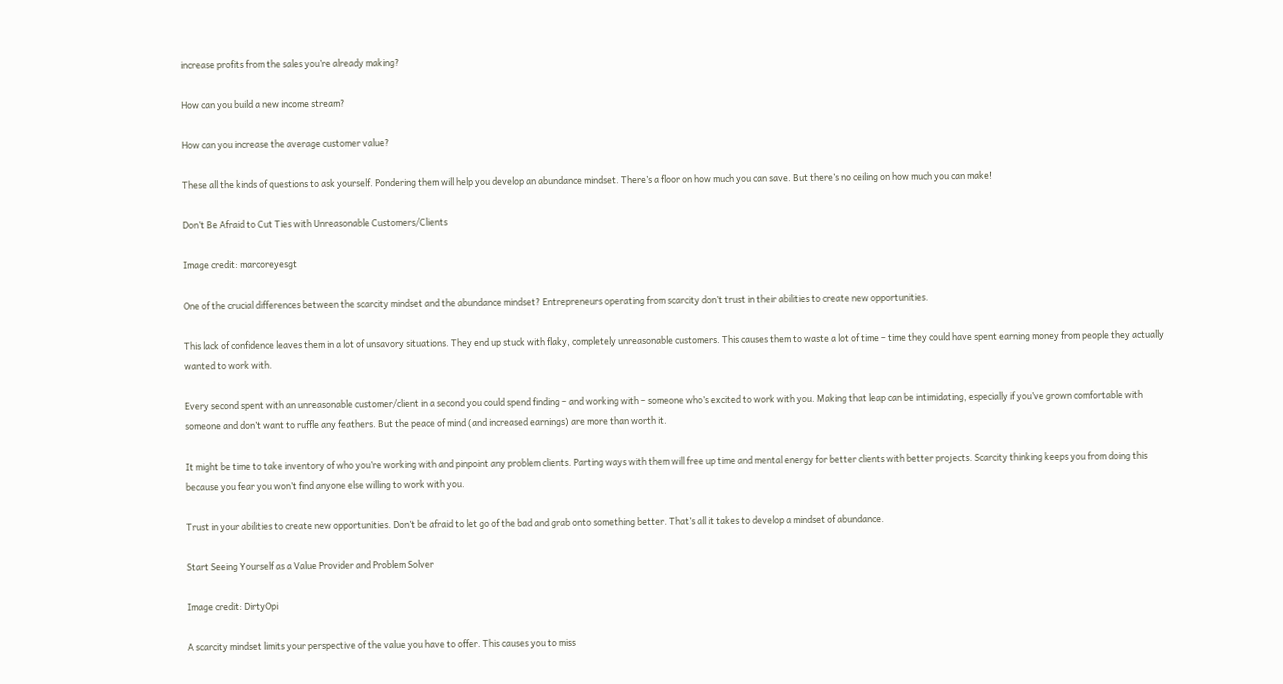increase profits from the sales you’re already making?

How can you build a new income stream?

How can you increase the average customer value?

These all the kinds of questions to ask yourself. Pondering them will help you develop an abundance mindset. There’s a floor on how much you can save. But there’s no ceiling on how much you can make!

Don’t Be Afraid to Cut Ties with Unreasonable Customers/Clients

Image credit: marcoreyesgt

One of the crucial differences between the scarcity mindset and the abundance mindset? Entrepreneurs operating from scarcity don’t trust in their abilities to create new opportunities.

This lack of confidence leaves them in a lot of unsavory situations. They end up stuck with flaky, completely unreasonable customers. This causes them to waste a lot of time – time they could have spent earning money from people they actually wanted to work with.

Every second spent with an unreasonable customer/client in a second you could spend finding – and working with – someone who’s excited to work with you. Making that leap can be intimidating, especially if you’ve grown comfortable with someone and don’t want to ruffle any feathers. But the peace of mind (and increased earnings) are more than worth it.

It might be time to take inventory of who you’re working with and pinpoint any problem clients. Parting ways with them will free up time and mental energy for better clients with better projects. Scarcity thinking keeps you from doing this because you fear you won’t find anyone else willing to work with you.

Trust in your abilities to create new opportunities. Don’t be afraid to let go of the bad and grab onto something better. That’s all it takes to develop a mindset of abundance.

Start Seeing Yourself as a Value Provider and Problem Solver

Image credit: DirtyOpi

A scarcity mindset limits your perspective of the value you have to offer. This causes you to miss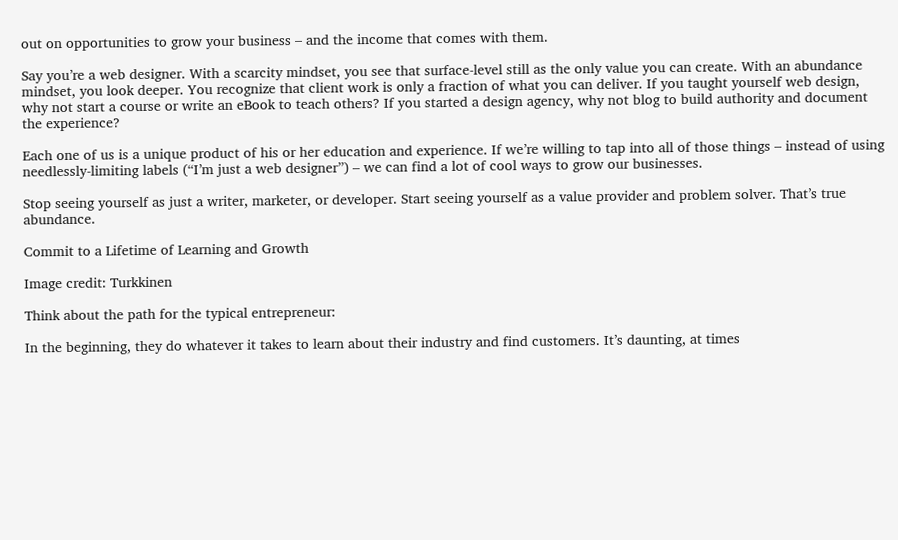out on opportunities to grow your business – and the income that comes with them.

Say you’re a web designer. With a scarcity mindset, you see that surface-level still as the only value you can create. With an abundance mindset, you look deeper. You recognize that client work is only a fraction of what you can deliver. If you taught yourself web design, why not start a course or write an eBook to teach others? If you started a design agency, why not blog to build authority and document the experience?

Each one of us is a unique product of his or her education and experience. If we’re willing to tap into all of those things – instead of using needlessly-limiting labels (“I’m just a web designer”) – we can find a lot of cool ways to grow our businesses.

Stop seeing yourself as just a writer, marketer, or developer. Start seeing yourself as a value provider and problem solver. That’s true abundance.

Commit to a Lifetime of Learning and Growth

Image credit: Turkkinen

Think about the path for the typical entrepreneur:

In the beginning, they do whatever it takes to learn about their industry and find customers. It’s daunting, at times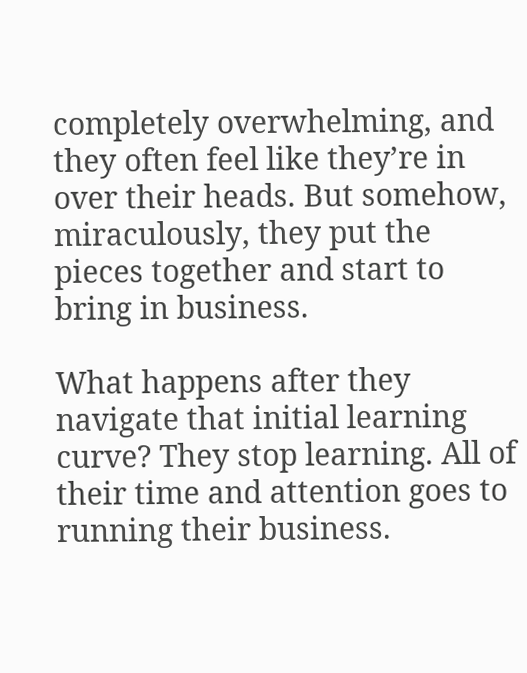completely overwhelming, and they often feel like they’re in over their heads. But somehow, miraculously, they put the pieces together and start to bring in business.

What happens after they navigate that initial learning curve? They stop learning. All of their time and attention goes to running their business.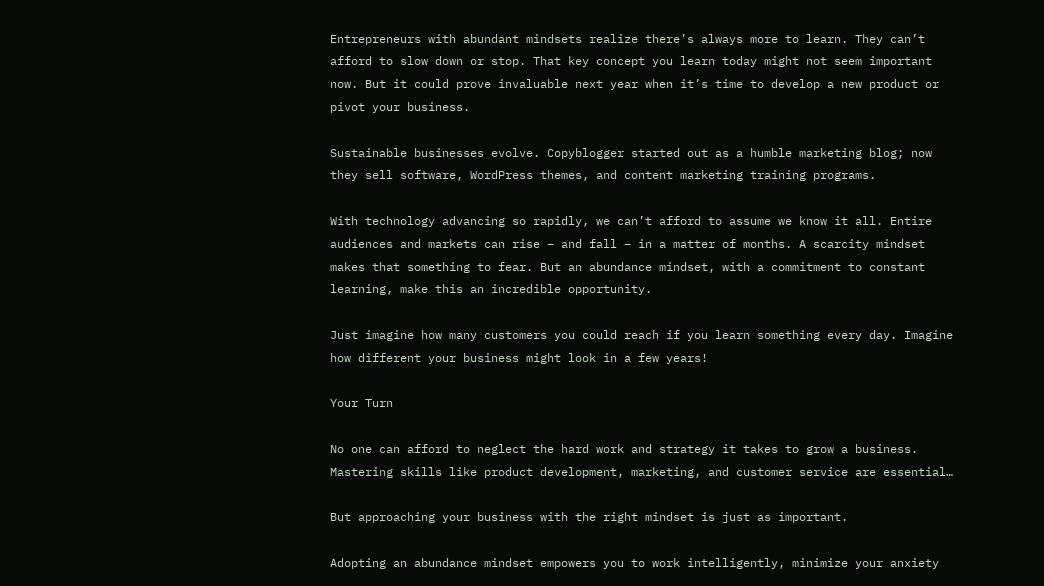Entrepreneurs with abundant mindsets realize there’s always more to learn. They can’t afford to slow down or stop. That key concept you learn today might not seem important now. But it could prove invaluable next year when it’s time to develop a new product or pivot your business.

Sustainable businesses evolve. Copyblogger started out as a humble marketing blog; now they sell software, WordPress themes, and content marketing training programs.

With technology advancing so rapidly, we can’t afford to assume we know it all. Entire audiences and markets can rise – and fall – in a matter of months. A scarcity mindset makes that something to fear. But an abundance mindset, with a commitment to constant learning, make this an incredible opportunity.

Just imagine how many customers you could reach if you learn something every day. Imagine how different your business might look in a few years!

Your Turn

No one can afford to neglect the hard work and strategy it takes to grow a business. Mastering skills like product development, marketing, and customer service are essential…

But approaching your business with the right mindset is just as important.

Adopting an abundance mindset empowers you to work intelligently, minimize your anxiety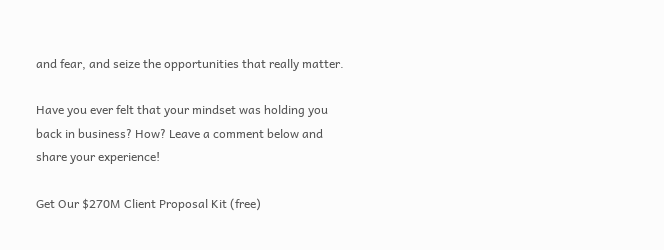and fear, and seize the opportunities that really matter.

Have you ever felt that your mindset was holding you back in business? How? Leave a comment below and share your experience!

Get Our $270M Client Proposal Kit (free)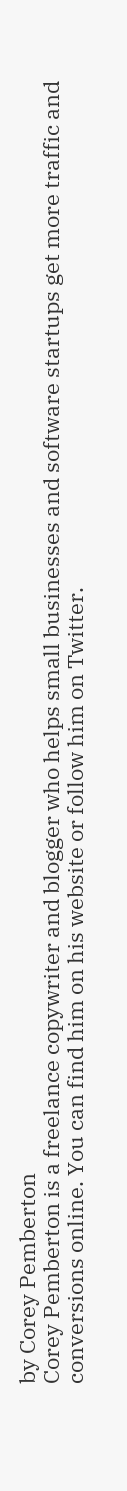by Corey Pemberton
Corey Pemberton is a freelance copywriter and blogger who helps small businesses and software startups get more traffic and conversions online. You can find him on his website or follow him on Twitter.